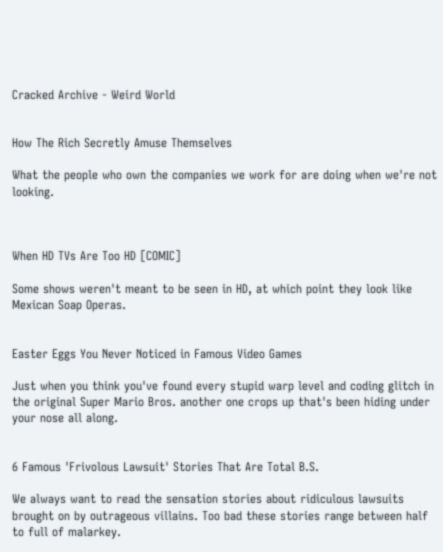Cracked Archive - Weird World


How The Rich Secretly Amuse Themselves

What the people who own the companies we work for are doing when we're not looking.



When HD TVs Are Too HD [COMIC]

Some shows weren't meant to be seen in HD, at which point they look like Mexican Soap Operas.


Easter Eggs You Never Noticed in Famous Video Games

Just when you think you've found every stupid warp level and coding glitch in the original Super Mario Bros. another one crops up that's been hiding under your nose all along.


6 Famous 'Frivolous Lawsuit' Stories That Are Total B.S.

We always want to read the sensation stories about ridiculous lawsuits brought on by outrageous villains. Too bad these stories range between half to full of malarkey.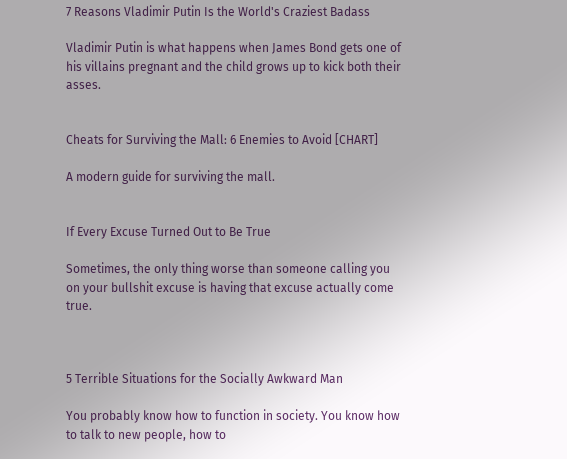7 Reasons Vladimir Putin Is the World's Craziest Badass

Vladimir Putin is what happens when James Bond gets one of his villains pregnant and the child grows up to kick both their asses.


Cheats for Surviving the Mall: 6 Enemies to Avoid [CHART]

A modern guide for surviving the mall.


If Every Excuse Turned Out to Be True

Sometimes, the only thing worse than someone calling you on your bullshit excuse is having that excuse actually come true.



5 Terrible Situations for the Socially Awkward Man

You probably know how to function in society. You know how to talk to new people, how to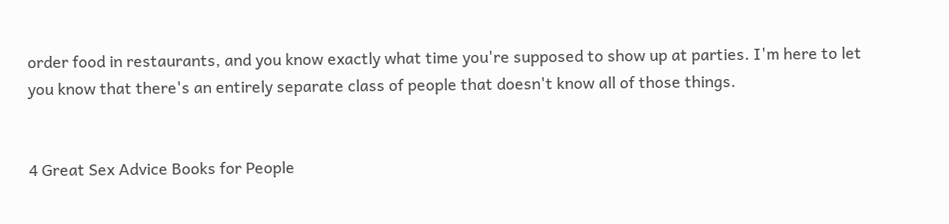order food in restaurants, and you know exactly what time you're supposed to show up at parties. I'm here to let you know that there's an entirely separate class of people that doesn't know all of those things.


4 Great Sex Advice Books for People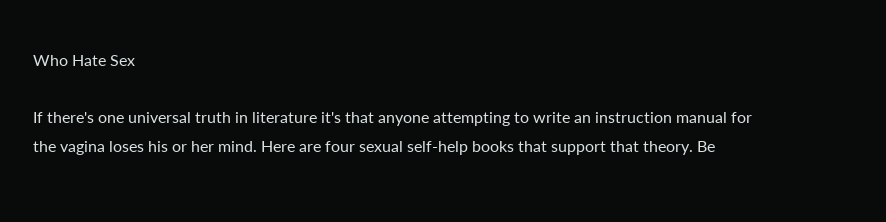Who Hate Sex

If there's one universal truth in literature it's that anyone attempting to write an instruction manual for the vagina loses his or her mind. Here are four sexual self-help books that support that theory. Be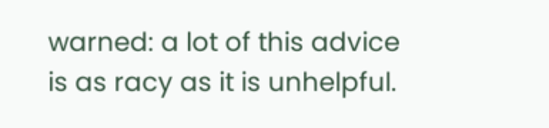warned: a lot of this advice is as racy as it is unhelpful.